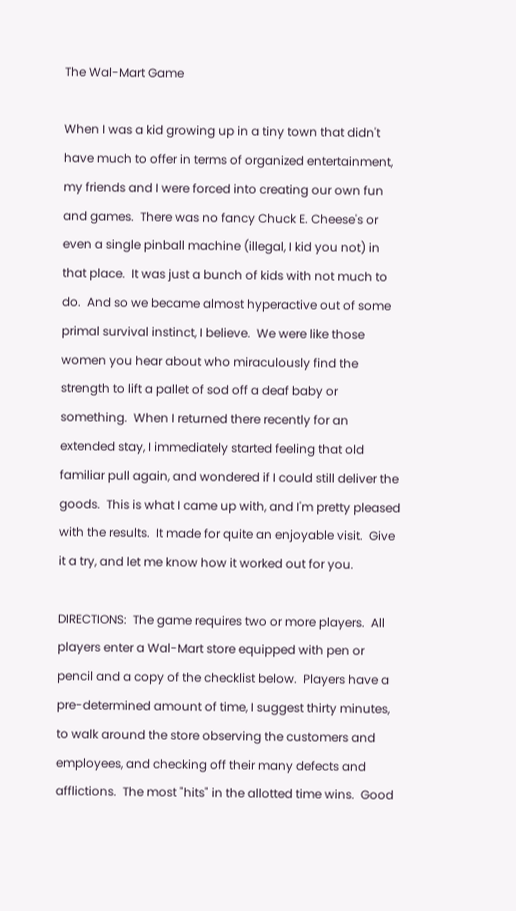The Wal-Mart Game

When I was a kid growing up in a tiny town that didn't have much to offer in terms of organized entertainment, my friends and I were forced into creating our own fun and games.  There was no fancy Chuck E. Cheese's or even a single pinball machine (illegal, I kid you not) in that place.  It was just a bunch of kids with not much to do.  And so we became almost hyperactive out of some primal survival instinct, I believe.  We were like those women you hear about who miraculously find the strength to lift a pallet of sod off a deaf baby or something.  When I returned there recently for an extended stay, I immediately started feeling that old familiar pull again, and wondered if I could still deliver the goods.  This is what I came up with, and I'm pretty pleased with the results.  It made for quite an enjoyable visit.  Give it a try, and let me know how it worked out for you.

DIRECTIONS:  The game requires two or more players.  All players enter a Wal-Mart store equipped with pen or pencil and a copy of the checklist below.  Players have a pre-determined amount of time, I suggest thirty minutes, to walk around the store observing the customers and employees, and checking off their many defects and afflictions.  The most "hits" in the allotted time wins.  Good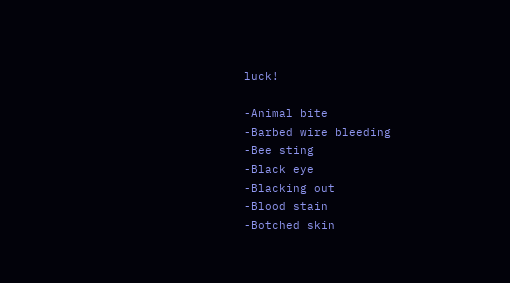luck!

-Animal bite
-Barbed wire bleeding
-Bee sting
-Black eye
-Blacking out
-Blood stain
-Botched skin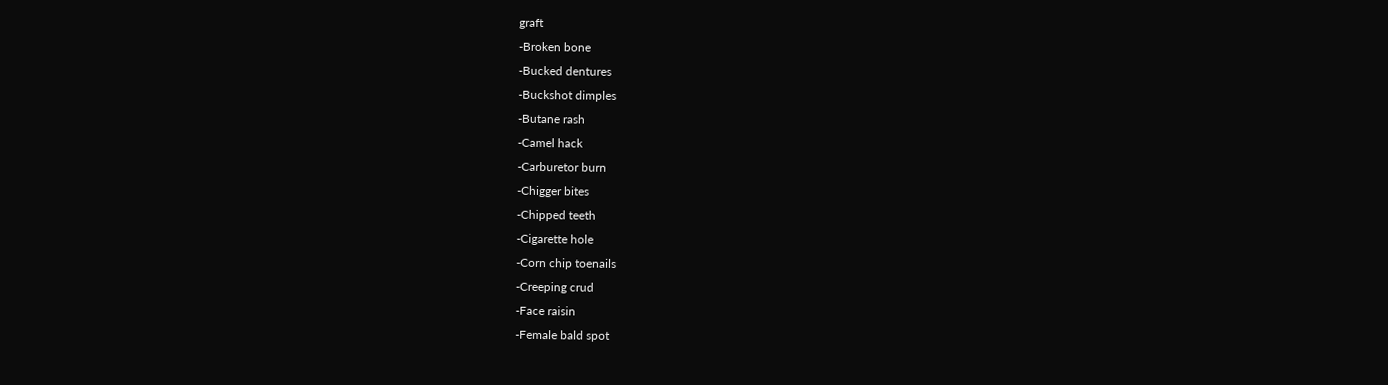graft
-Broken bone
-Bucked dentures
-Buckshot dimples
-Butane rash
-Camel hack
-Carburetor burn
-Chigger bites
-Chipped teeth
-Cigarette hole
-Corn chip toenails
-Creeping crud
-Face raisin
-Female bald spot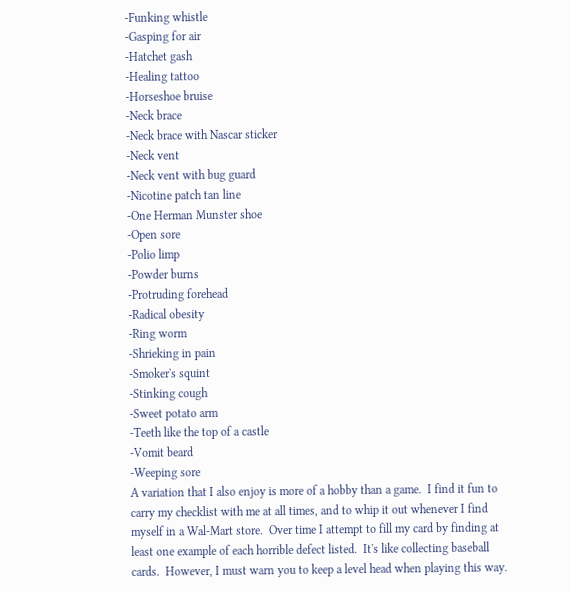-Funking whistle
-Gasping for air
-Hatchet gash
-Healing tattoo
-Horseshoe bruise
-Neck brace
-Neck brace with Nascar sticker
-Neck vent
-Neck vent with bug guard
-Nicotine patch tan line
-One Herman Munster shoe
-Open sore
-Polio limp
-Powder burns
-Protruding forehead
-Radical obesity
-Ring worm
-Shrieking in pain
-Smoker's squint
-Stinking cough
-Sweet potato arm
-Teeth like the top of a castle
-Vomit beard
-Weeping sore
A variation that I also enjoy is more of a hobby than a game.  I find it fun to carry my checklist with me at all times, and to whip it out whenever I find myself in a Wal-Mart store.  Over time I attempt to fill my card by finding at least one example of each horrible defect listed.  It's like collecting baseball cards.  However, I must warn you to keep a level head when playing this way.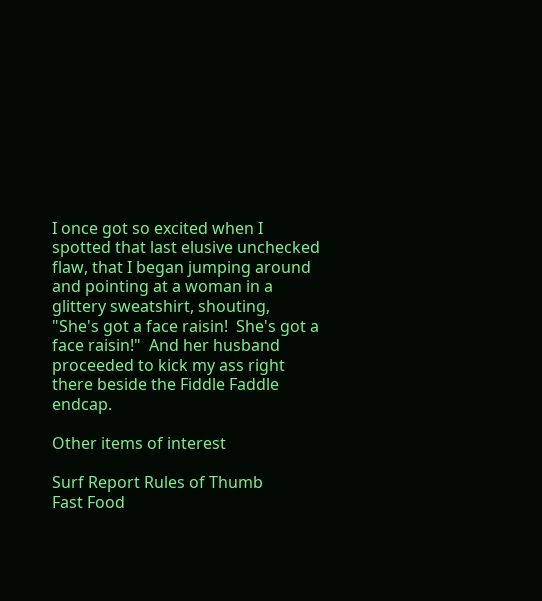I once got so excited when I spotted that last elusive unchecked flaw, that I began jumping around and pointing at a woman in a glittery sweatshirt, shouting, "She's got a face raisin!  She's got a face raisin!"  And her husband proceeded to kick my ass right there beside the Fiddle Faddle endcap.

Other items of interest

Surf Report Rules of Thumb
Fast Food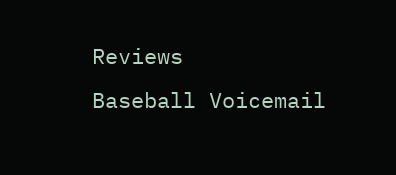Reviews
Baseball Voicemail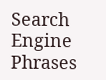Search Engine Phrases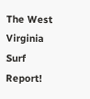The West Virginia Surf Report!